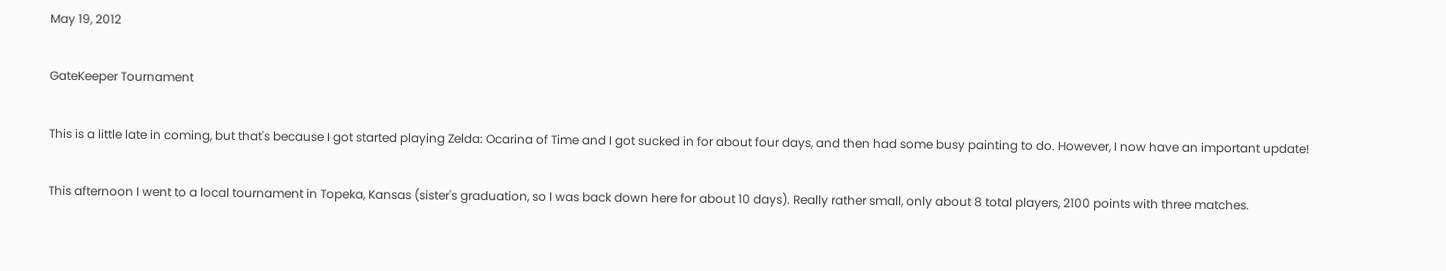May 19, 2012

GateKeeper Tournament

This is a little late in coming, but that's because I got started playing Zelda: Ocarina of Time and I got sucked in for about four days, and then had some busy painting to do. However, I now have an important update!

This afternoon I went to a local tournament in Topeka, Kansas (sister's graduation, so I was back down here for about 10 days). Really rather small, only about 8 total players, 2100 points with three matches.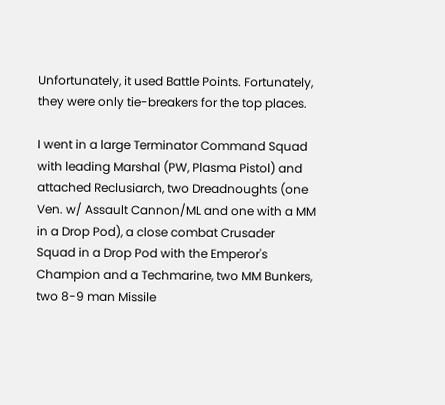Unfortunately, it used Battle Points. Fortunately, they were only tie-breakers for the top places.

I went in a large Terminator Command Squad with leading Marshal (PW, Plasma Pistol) and attached Reclusiarch, two Dreadnoughts (one Ven. w/ Assault Cannon/ML and one with a MM in a Drop Pod), a close combat Crusader Squad in a Drop Pod with the Emperor's Champion and a Techmarine, two MM Bunkers, two 8-9 man Missile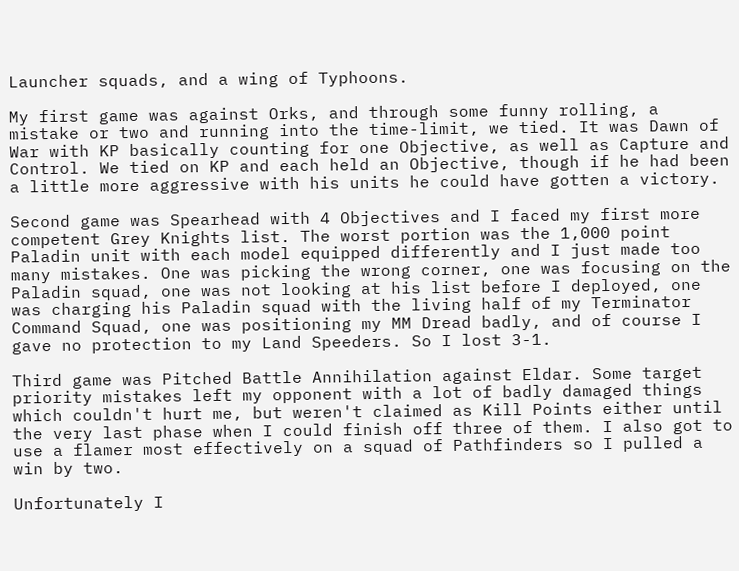Launcher squads, and a wing of Typhoons.

My first game was against Orks, and through some funny rolling, a mistake or two and running into the time-limit, we tied. It was Dawn of War with KP basically counting for one Objective, as well as Capture and Control. We tied on KP and each held an Objective, though if he had been a little more aggressive with his units he could have gotten a victory.

Second game was Spearhead with 4 Objectives and I faced my first more competent Grey Knights list. The worst portion was the 1,000 point Paladin unit with each model equipped differently and I just made too many mistakes. One was picking the wrong corner, one was focusing on the Paladin squad, one was not looking at his list before I deployed, one was charging his Paladin squad with the living half of my Terminator Command Squad, one was positioning my MM Dread badly, and of course I gave no protection to my Land Speeders. So I lost 3-1.

Third game was Pitched Battle Annihilation against Eldar. Some target priority mistakes left my opponent with a lot of badly damaged things which couldn't hurt me, but weren't claimed as Kill Points either until the very last phase when I could finish off three of them. I also got to use a flamer most effectively on a squad of Pathfinders so I pulled a win by two.

Unfortunately I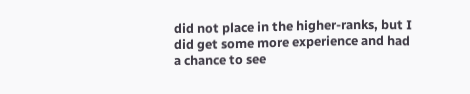did not place in the higher-ranks, but I did get some more experience and had a chance to see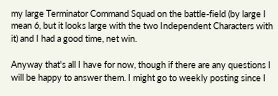my large Terminator Command Squad on the battle-field (by large I mean 6, but it looks large with the two Independent Characters with it) and I had a good time, net win.

Anyway that's all I have for now, though if there are any questions I will be happy to answer them. I might go to weekly posting since I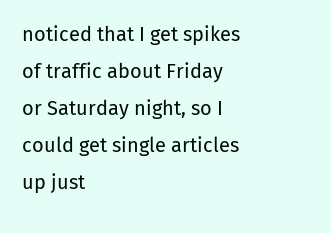noticed that I get spikes of traffic about Friday or Saturday night, so I could get single articles up just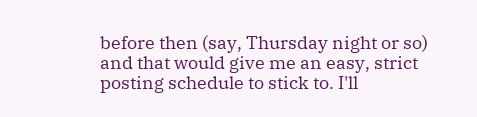before then (say, Thursday night or so) and that would give me an easy, strict posting schedule to stick to. I'll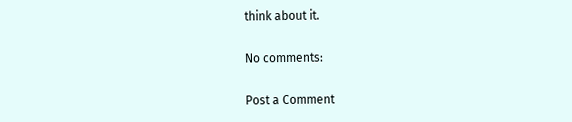think about it.

No comments:

Post a Comment